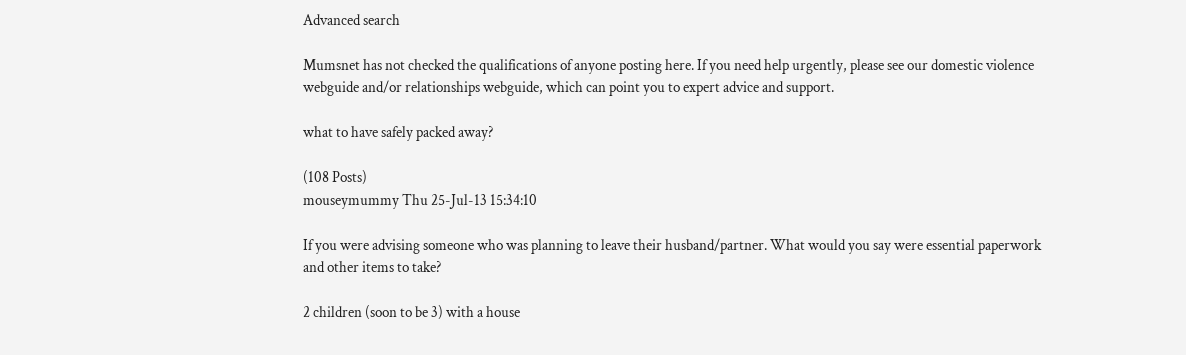Advanced search

Mumsnet has not checked the qualifications of anyone posting here. If you need help urgently, please see our domestic violence webguide and/or relationships webguide, which can point you to expert advice and support.

what to have safely packed away?

(108 Posts)
mouseymummy Thu 25-Jul-13 15:34:10

If you were advising someone who was planning to leave their husband/partner. What would you say were essential paperwork and other items to take?

2 children (soon to be 3) with a house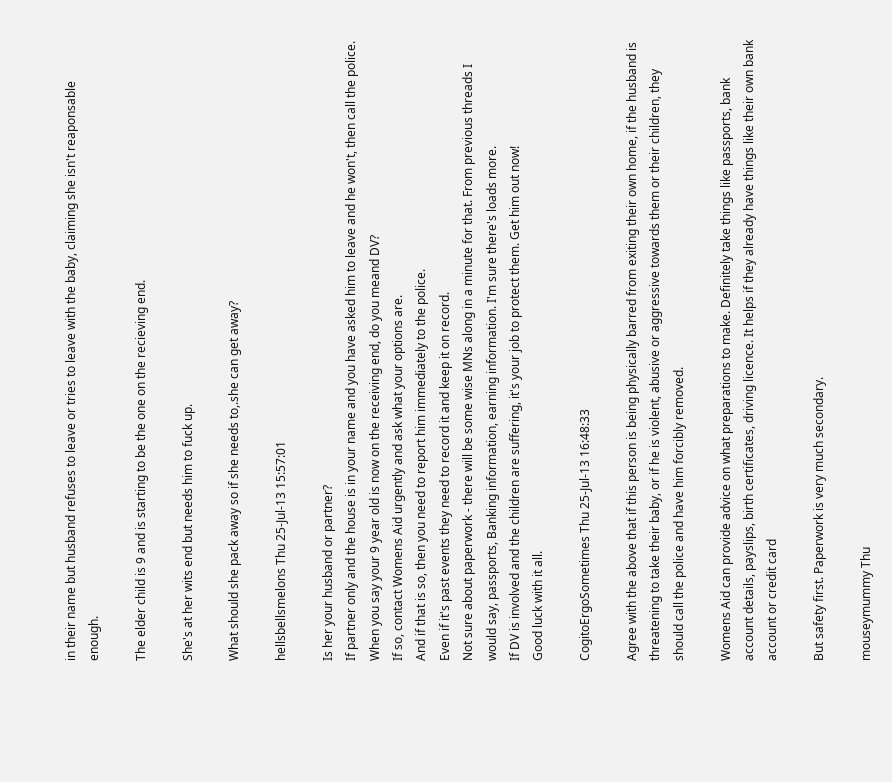in their name but husband refuses to leave or tries to leave with the baby, claiming she isn't reaponsable enough.

The elder child is 9 and is starting to be the one on the recieving end.

She's at her wits end but needs him to fuck up.

What should she pack away so if she needs to,.she can get away?

hellsbellsmelons Thu 25-Jul-13 15:57:01

Is her your husband or partner?
If partner only and the house is in your name and you have asked him to leave and he won't, then call the police.
When you say your 9 year old is now on the receiving end, do you meand DV?
If so, contact Womens Aid urgently and ask what your options are.
And if that is so, then you need to report him immediately to the police.
Even if it's past events they need to record it and keep it on record.
Not sure about paperwork - there will be some wise MNs along in a minute for that. From previous threads I would say, passports, Banking information, earning information. I'm sure there's loads more.
If DV is involved and the children are suffering, it's your job to protect them. Get him out now!
Good luck with it all.

CogitoErgoSometimes Thu 25-Jul-13 16:48:33

Agree with the above that if this person is being physically barred from exiting their own home, if the husband is threatening to take their baby, or if he is violent, abusive or aggressive towards them or their children, they should call the police and have him forcibly removed.

Womens Aid can provide advice on what preparations to make. Definitely take things like passports, bank account details, payslips, birth certificates, driving licence. It helps if they already have things like their own bank account or credit card

But safety first. Paperwork is very much secondary.

mouseymummy Thu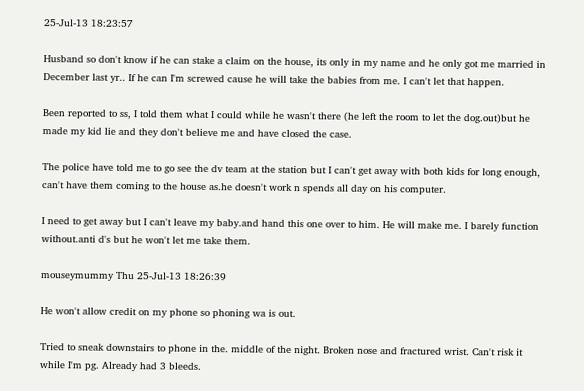25-Jul-13 18:23:57

Husband so don't know if he can stake a claim on the house, its only in my name and he only got me married in December last yr.. If he can I'm screwed cause he will take the babies from me. I can't let that happen.

Been reported to ss, I told them what I could while he wasn't there (he left the room to let the dog.out)but he made my kid lie and they don't believe me and have closed the case.

The police have told me to go see the dv team at the station but I can't get away with both kids for long enough, can't have them coming to the house as.he doesn't work n spends all day on his computer.

I need to get away but I can't leave my baby.and hand this one over to him. He will make me. I barely function without.anti d's but he won't let me take them.

mouseymummy Thu 25-Jul-13 18:26:39

He won't allow credit on my phone so phoning wa is out.

Tried to sneak downstairs to phone in the. middle of the night. Broken nose and fractured wrist. Can't risk it while I'm pg. Already had 3 bleeds.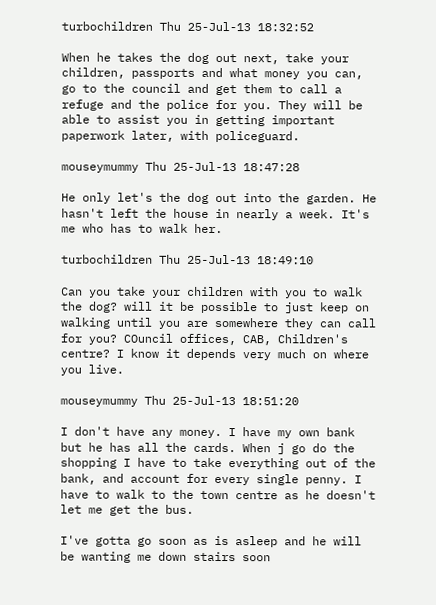turbochildren Thu 25-Jul-13 18:32:52

When he takes the dog out next, take your children, passports and what money you can, go to the council and get them to call a refuge and the police for you. They will be able to assist you in getting important paperwork later, with policeguard.

mouseymummy Thu 25-Jul-13 18:47:28

He only let's the dog out into the garden. He hasn't left the house in nearly a week. It's me who has to walk her.

turbochildren Thu 25-Jul-13 18:49:10

Can you take your children with you to walk the dog? will it be possible to just keep on walking until you are somewhere they can call for you? COuncil offices, CAB, Children's centre? I know it depends very much on where you live.

mouseymummy Thu 25-Jul-13 18:51:20

I don't have any money. I have my own bank but he has all the cards. When j go do the shopping I have to take everything out of the bank, and account for every single penny. I have to walk to the town centre as he doesn't let me get the bus.

I've gotta go soon as is asleep and he will be wanting me down stairs soon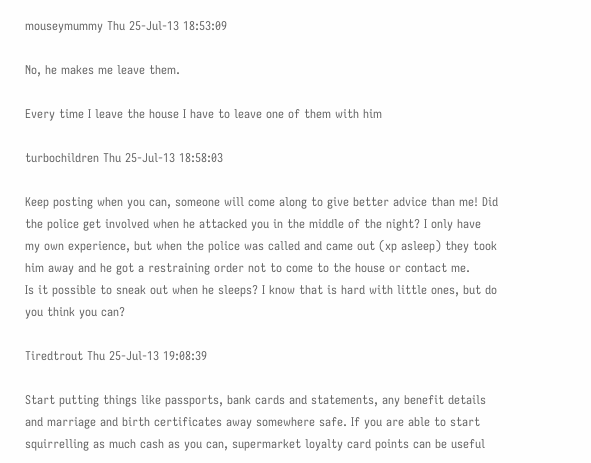mouseymummy Thu 25-Jul-13 18:53:09

No, he makes me leave them.

Every time I leave the house I have to leave one of them with him

turbochildren Thu 25-Jul-13 18:58:03

Keep posting when you can, someone will come along to give better advice than me! Did the police get involved when he attacked you in the middle of the night? I only have my own experience, but when the police was called and came out (xp asleep) they took him away and he got a restraining order not to come to the house or contact me.
Is it possible to sneak out when he sleeps? I know that is hard with little ones, but do you think you can?

Tiredtrout Thu 25-Jul-13 19:08:39

Start putting things like passports, bank cards and statements, any benefit details and marriage and birth certificates away somewhere safe. If you are able to start squirrelling as much cash as you can, supermarket loyalty card points can be useful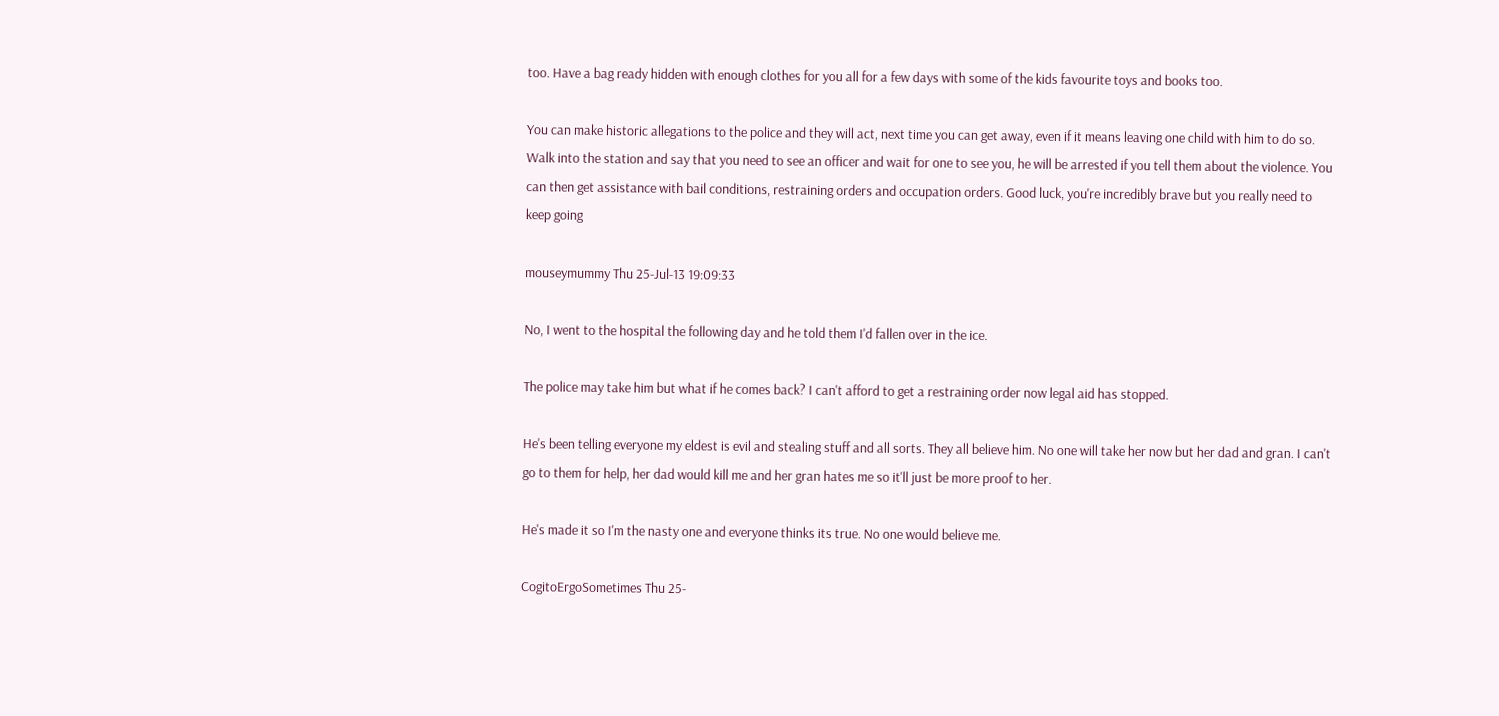too. Have a bag ready hidden with enough clothes for you all for a few days with some of the kids favourite toys and books too.

You can make historic allegations to the police and they will act, next time you can get away, even if it means leaving one child with him to do so. Walk into the station and say that you need to see an officer and wait for one to see you, he will be arrested if you tell them about the violence. You can then get assistance with bail conditions, restraining orders and occupation orders. Good luck, you're incredibly brave but you really need to keep going

mouseymummy Thu 25-Jul-13 19:09:33

No, I went to the hospital the following day and he told them I'd fallen over in the ice.

The police may take him but what if he comes back? I can't afford to get a restraining order now legal aid has stopped.

He's been telling everyone my eldest is evil and stealing stuff and all sorts. They all believe him. No one will take her now but her dad and gran. I can't go to them for help, her dad would kill me and her gran hates me so it'll just be more proof to her.

He's made it so I'm the nasty one and everyone thinks its true. No one would believe me.

CogitoErgoSometimes Thu 25-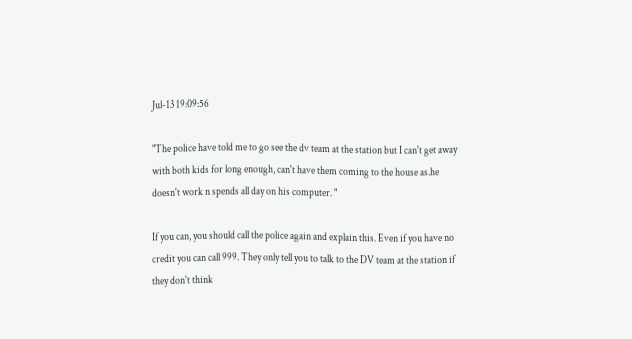Jul-13 19:09:56

"The police have told me to go see the dv team at the station but I can't get away with both kids for long enough, can't have them coming to the house as.he doesn't work n spends all day on his computer. "

If you can, you should call the police again and explain this. Even if you have no credit you can call 999. They only tell you to talk to the DV team at the station if they don't think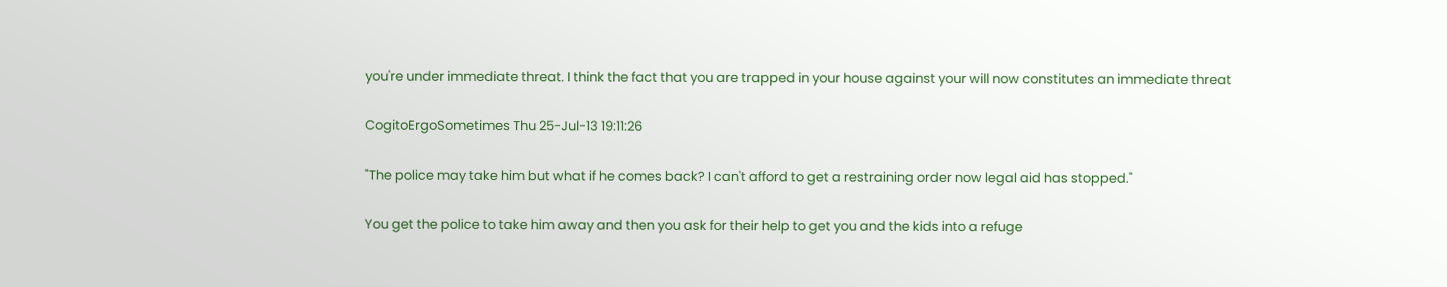you're under immediate threat. I think the fact that you are trapped in your house against your will now constitutes an immediate threat

CogitoErgoSometimes Thu 25-Jul-13 19:11:26

"The police may take him but what if he comes back? I can't afford to get a restraining order now legal aid has stopped."

You get the police to take him away and then you ask for their help to get you and the kids into a refuge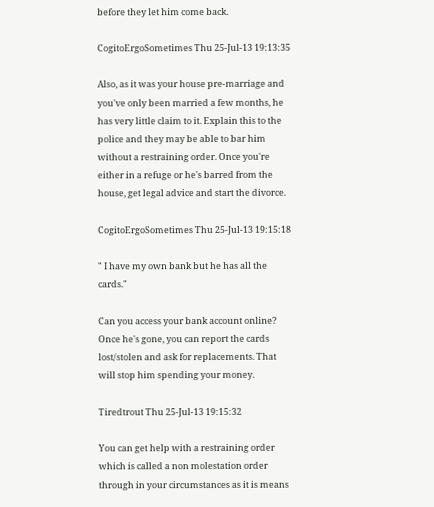before they let him come back.

CogitoErgoSometimes Thu 25-Jul-13 19:13:35

Also, as it was your house pre-marriage and you've only been married a few months, he has very little claim to it. Explain this to the police and they may be able to bar him without a restraining order. Once you're either in a refuge or he's barred from the house, get legal advice and start the divorce.

CogitoErgoSometimes Thu 25-Jul-13 19:15:18

" I have my own bank but he has all the cards."

Can you access your bank account online? Once he's gone, you can report the cards lost/stolen and ask for replacements. That will stop him spending your money.

Tiredtrout Thu 25-Jul-13 19:15:32

You can get help with a restraining order which is called a non molestation order through in your circumstances as it is means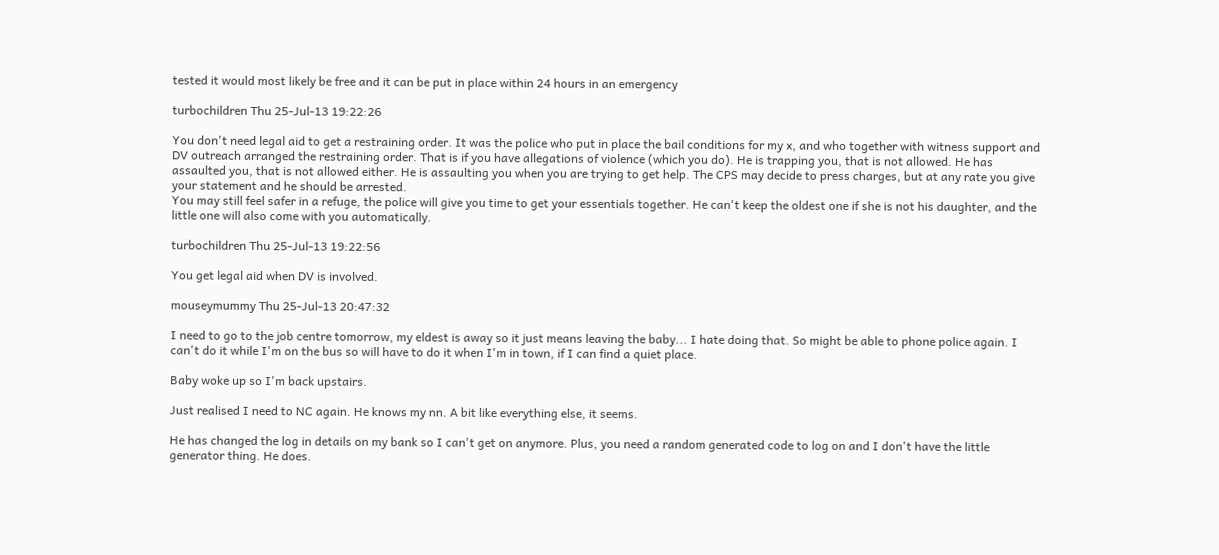tested it would most likely be free and it can be put in place within 24 hours in an emergency

turbochildren Thu 25-Jul-13 19:22:26

You don't need legal aid to get a restraining order. It was the police who put in place the bail conditions for my x, and who together with witness support and DV outreach arranged the restraining order. That is if you have allegations of violence (which you do). He is trapping you, that is not allowed. He has assaulted you, that is not allowed either. He is assaulting you when you are trying to get help. The CPS may decide to press charges, but at any rate you give your statement and he should be arrested.
You may still feel safer in a refuge, the police will give you time to get your essentials together. He can't keep the oldest one if she is not his daughter, and the little one will also come with you automatically.

turbochildren Thu 25-Jul-13 19:22:56

You get legal aid when DV is involved.

mouseymummy Thu 25-Jul-13 20:47:32

I need to go to the job centre tomorrow, my eldest is away so it just means leaving the baby... I hate doing that. So might be able to phone police again. I can't do it while I'm on the bus so will have to do it when I'm in town, if I can find a quiet place.

Baby woke up so I'm back upstairs.

Just realised I need to NC again. He knows my nn. A bit like everything else, it seems.

He has changed the log in details on my bank so I can't get on anymore. Plus, you need a random generated code to log on and I don't have the little generator thing. He does.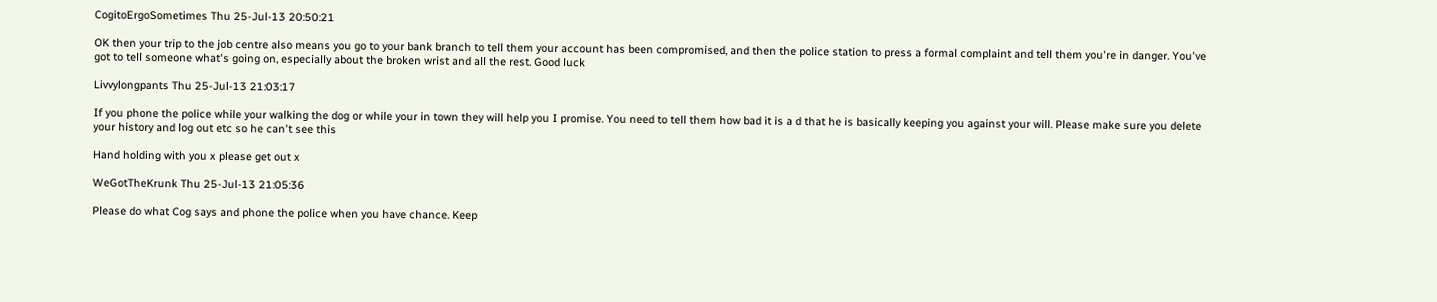CogitoErgoSometimes Thu 25-Jul-13 20:50:21

OK then your trip to the job centre also means you go to your bank branch to tell them your account has been compromised, and then the police station to press a formal complaint and tell them you're in danger. You've got to tell someone what's going on, especially about the broken wrist and all the rest. Good luck

Livvylongpants Thu 25-Jul-13 21:03:17

If you phone the police while your walking the dog or while your in town they will help you I promise. You need to tell them how bad it is a d that he is basically keeping you against your will. Please make sure you delete your history and log out etc so he can't see this

Hand holding with you x please get out x

WeGotTheKrunk Thu 25-Jul-13 21:05:36

Please do what Cog says and phone the police when you have chance. Keep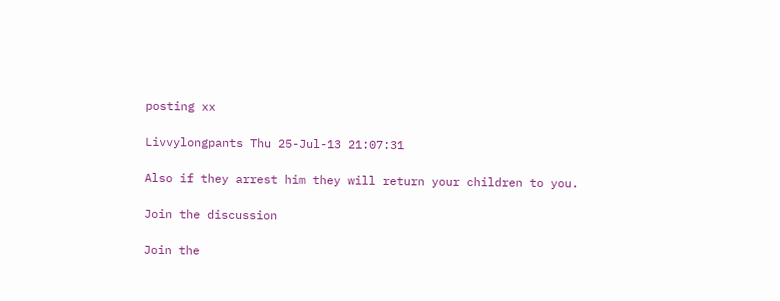posting xx

Livvylongpants Thu 25-Jul-13 21:07:31

Also if they arrest him they will return your children to you.

Join the discussion

Join the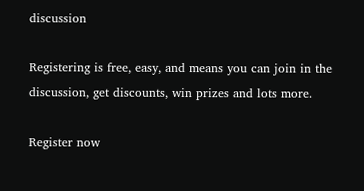discussion

Registering is free, easy, and means you can join in the discussion, get discounts, win prizes and lots more.

Register now